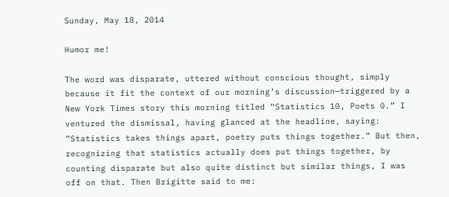Sunday, May 18, 2014

Humor me!

The word was disparate, uttered without conscious thought, simply because it fit the context of our morning’s discussion—triggered by a New York Times story this morning titled “Statistics 10, Poets 0.” I ventured the dismissal, having glanced at the headline, saying: “Statistics takes things apart, poetry puts things together.” But then, recognizing that statistics actually does put things together, by counting disparate but also quite distinct but similar things, I was off on that. Then Brigitte said to me: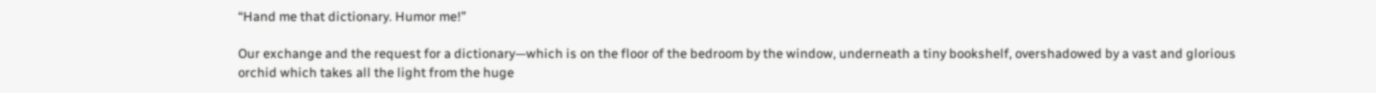“Hand me that dictionary. Humor me!”

Our exchange and the request for a dictionary—which is on the floor of the bedroom by the window, underneath a tiny bookshelf, overshadowed by a vast and glorious orchid which takes all the light from the huge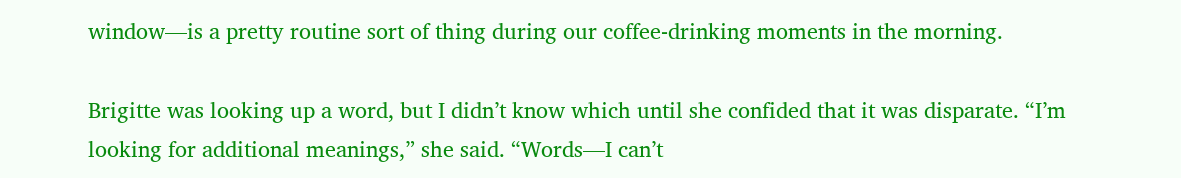window—is a pretty routine sort of thing during our coffee-drinking moments in the morning.

Brigitte was looking up a word, but I didn’t know which until she confided that it was disparate. “I’m looking for additional meanings,” she said. “Words—I can’t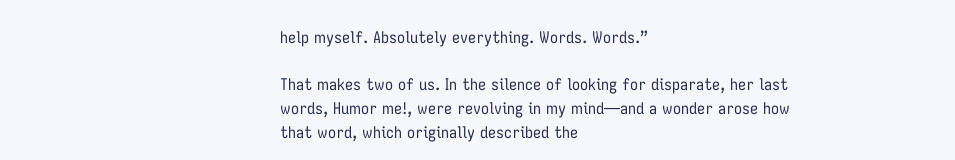help myself. Absolutely everything. Words. Words.”

That makes two of us. In the silence of looking for disparate, her last words, Humor me!, were revolving in my mind—and a wonder arose how that word, which originally described the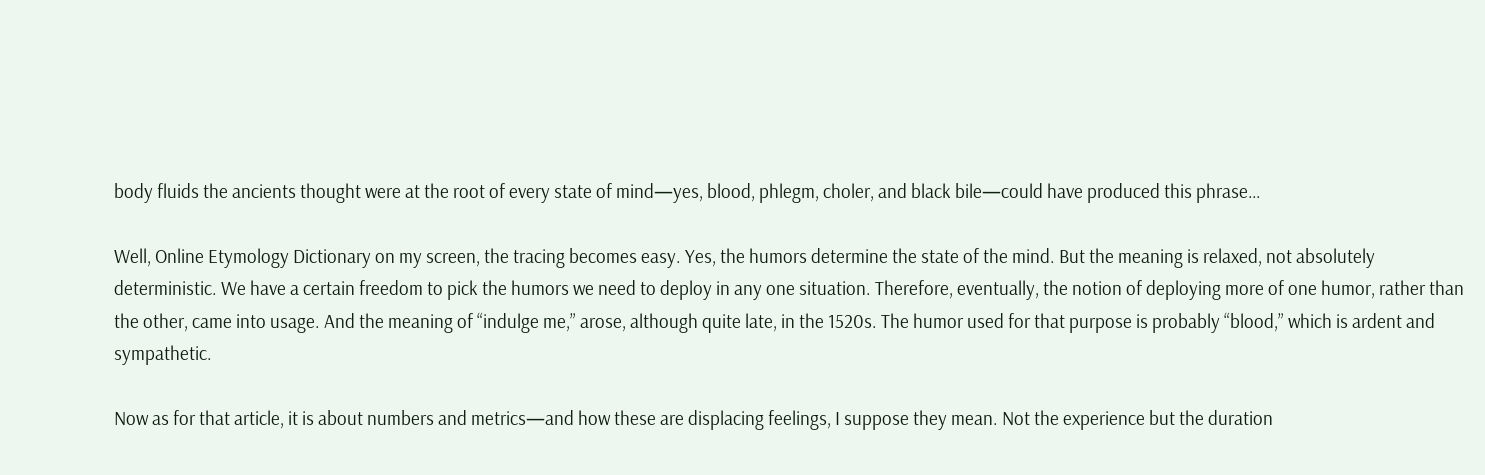body fluids the ancients thought were at the root of every state of mind—yes, blood, phlegm, choler, and black bile—could have produced this phrase…

Well, Online Etymology Dictionary on my screen, the tracing becomes easy. Yes, the humors determine the state of the mind. But the meaning is relaxed, not absolutely deterministic. We have a certain freedom to pick the humors we need to deploy in any one situation. Therefore, eventually, the notion of deploying more of one humor, rather than the other, came into usage. And the meaning of “indulge me,” arose, although quite late, in the 1520s. The humor used for that purpose is probably “blood,” which is ardent and sympathetic.

Now as for that article, it is about numbers and metrics—and how these are displacing feelings, I suppose they mean. Not the experience but the duration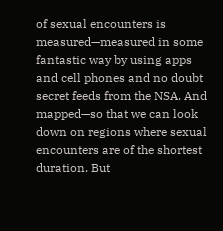of sexual encounters is measured—measured in some fantastic way by using apps and cell phones and no doubt secret feeds from the NSA. And mapped—so that we can look down on regions where sexual encounters are of the shortest duration. But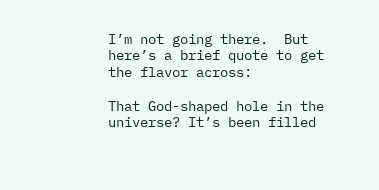I’m not going there.  But here’s a brief quote to get the flavor across:

That God-shaped hole in the universe? It’s been filled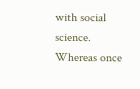with social science. Whereas once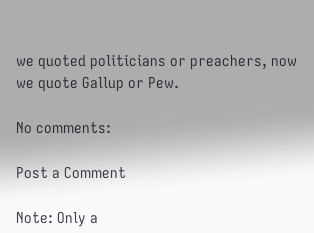we quoted politicians or preachers, now we quote Gallup or Pew.

No comments:

Post a Comment

Note: Only a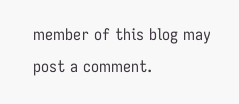member of this blog may post a comment.